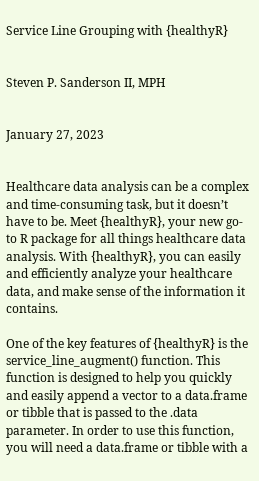Service Line Grouping with {healthyR}


Steven P. Sanderson II, MPH


January 27, 2023


Healthcare data analysis can be a complex and time-consuming task, but it doesn’t have to be. Meet {healthyR}, your new go-to R package for all things healthcare data analysis. With {healthyR}, you can easily and efficiently analyze your healthcare data, and make sense of the information it contains.

One of the key features of {healthyR} is the service_line_augment() function. This function is designed to help you quickly and easily append a vector to a data.frame or tibble that is passed to the .data parameter. In order to use this function, you will need a data.frame or tibble with a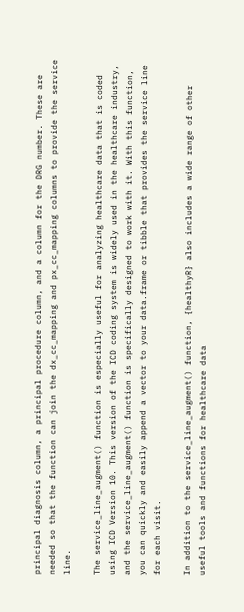principal diagnosis column, a principal procedure column, and a column for the DRG number. These are needed so that the function can join the dx_cc_mapping and px_cc_mapping columns to provide the service line.

The service_line_augment() function is especially useful for analyzing healthcare data that is coded using ICD Version 10. This version of the ICD coding system is widely used in the healthcare industry, and the service_line_augment() function is specifically designed to work with it. With this function, you can quickly and easily append a vector to your data.frame or tibble that provides the service line for each visit.

In addition to the service_line_augment() function, {healthyR} also includes a wide range of other useful tools and functions for healthcare data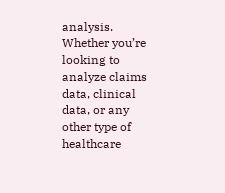analysis. Whether you’re looking to analyze claims data, clinical data, or any other type of healthcare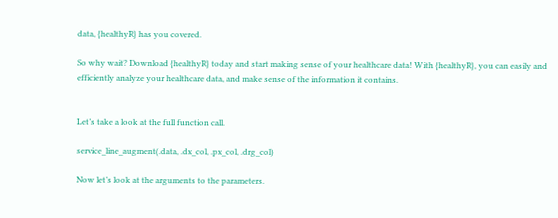data, {healthyR} has you covered.

So why wait? Download {healthyR} today and start making sense of your healthcare data! With {healthyR}, you can easily and efficiently analyze your healthcare data, and make sense of the information it contains.


Let’s take a look at the full function call.

service_line_augment(.data, .dx_col, .px_col, .drg_col)

Now let’s look at the arguments to the parameters.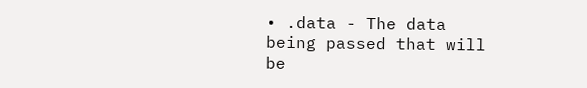• .data - The data being passed that will be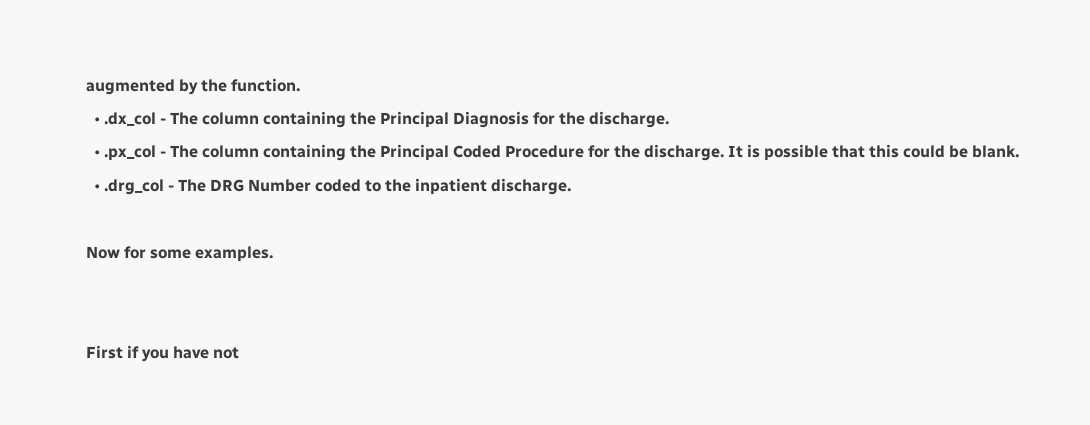augmented by the function.
  • .dx_col - The column containing the Principal Diagnosis for the discharge.
  • .px_col - The column containing the Principal Coded Procedure for the discharge. It is possible that this could be blank.
  • .drg_col - The DRG Number coded to the inpatient discharge.

Now for some examples.


First if you have not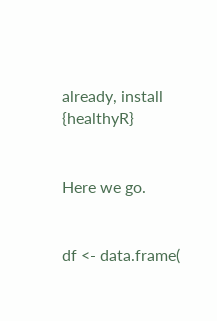already, install {healthyR}


Here we go.


df <- data.frame(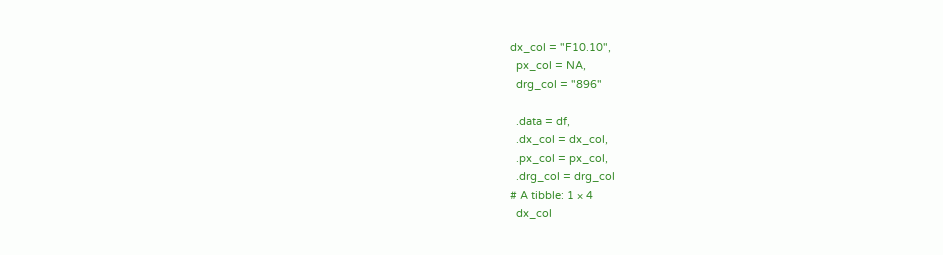dx_col = "F10.10",
  px_col = NA,
  drg_col = "896"

  .data = df,
  .dx_col = dx_col,
  .px_col = px_col,
  .drg_col = drg_col
# A tibble: 1 × 4
  dx_col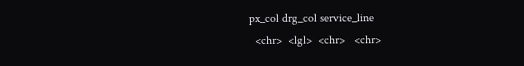px_col drg_col service_line
  <chr>  <lgl>  <chr>   <chr>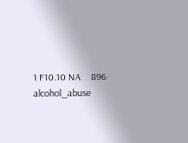1 F10.10 NA     896     alcohol_abuse